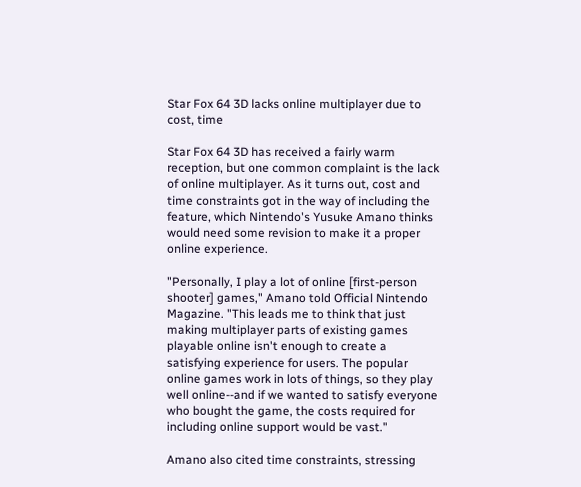Star Fox 64 3D lacks online multiplayer due to cost, time

Star Fox 64 3D has received a fairly warm reception, but one common complaint is the lack of online multiplayer. As it turns out, cost and time constraints got in the way of including the feature, which Nintendo's Yusuke Amano thinks would need some revision to make it a proper online experience.

"Personally, I play a lot of online [first-person shooter] games," Amano told Official Nintendo Magazine. "This leads me to think that just making multiplayer parts of existing games playable online isn't enough to create a satisfying experience for users. The popular online games work in lots of things, so they play well online--and if we wanted to satisfy everyone who bought the game, the costs required for including online support would be vast."

Amano also cited time constraints, stressing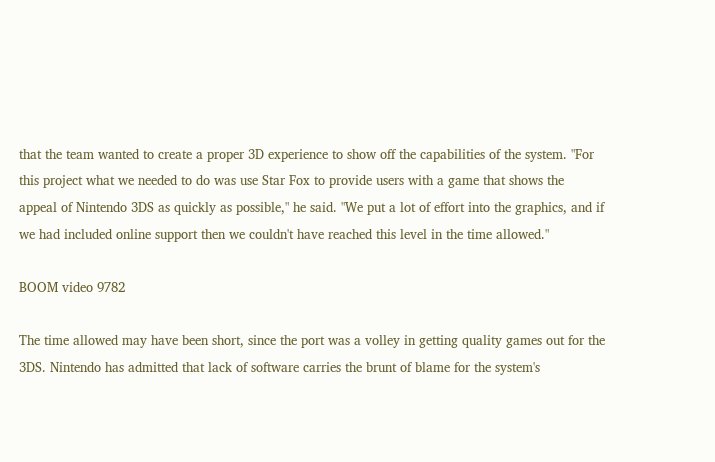that the team wanted to create a proper 3D experience to show off the capabilities of the system. "For this project what we needed to do was use Star Fox to provide users with a game that shows the appeal of Nintendo 3DS as quickly as possible," he said. "We put a lot of effort into the graphics, and if we had included online support then we couldn't have reached this level in the time allowed."

BOOM video 9782

The time allowed may have been short, since the port was a volley in getting quality games out for the 3DS. Nintendo has admitted that lack of software carries the brunt of blame for the system's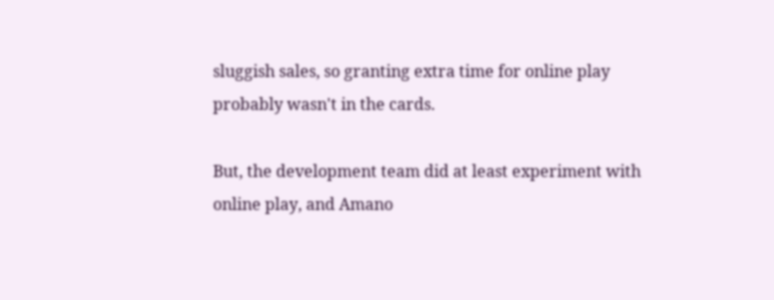sluggish sales, so granting extra time for online play probably wasn't in the cards.

But, the development team did at least experiment with online play, and Amano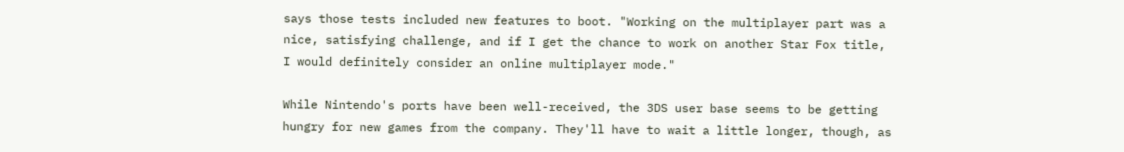says those tests included new features to boot. "Working on the multiplayer part was a nice, satisfying challenge, and if I get the chance to work on another Star Fox title, I would definitely consider an online multiplayer mode."

While Nintendo's ports have been well-received, the 3DS user base seems to be getting hungry for new games from the company. They'll have to wait a little longer, though, as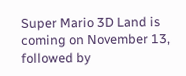Super Mario 3D Land is coming on November 13, followed by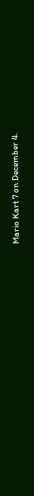Mario Kart 7 on December 4.